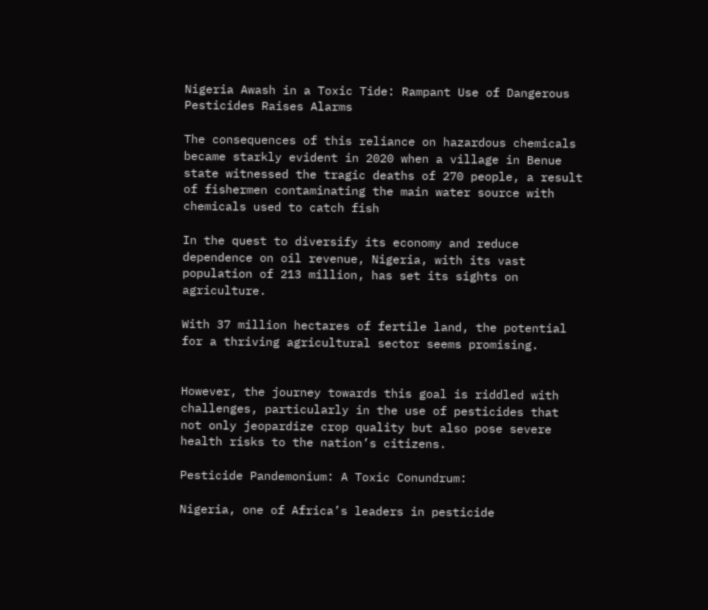Nigeria Awash in a Toxic Tide: Rampant Use of Dangerous Pesticides Raises Alarms

The consequences of this reliance on hazardous chemicals became starkly evident in 2020 when a village in Benue state witnessed the tragic deaths of 270 people, a result of fishermen contaminating the main water source with chemicals used to catch fish

In the quest to diversify its economy and reduce dependence on oil revenue, Nigeria, with its vast population of 213 million, has set its sights on agriculture.

With 37 million hectares of fertile land, the potential for a thriving agricultural sector seems promising.


However, the journey towards this goal is riddled with challenges, particularly in the use of pesticides that not only jeopardize crop quality but also pose severe health risks to the nation’s citizens.

Pesticide Pandemonium: A Toxic Conundrum:

Nigeria, one of Africa’s leaders in pesticide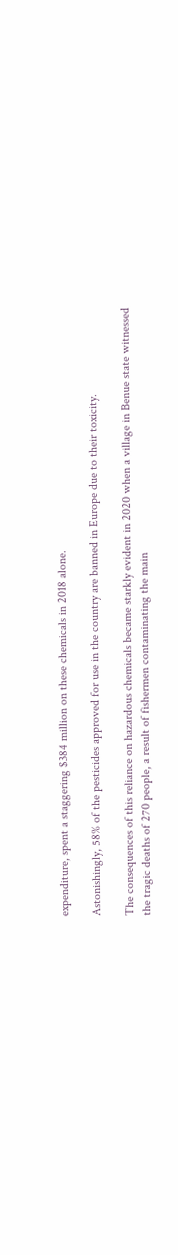expenditure, spent a staggering $384 million on these chemicals in 2018 alone.

Astonishingly, 58% of the pesticides approved for use in the country are banned in Europe due to their toxicity.

The consequences of this reliance on hazardous chemicals became starkly evident in 2020 when a village in Benue state witnessed the tragic deaths of 270 people, a result of fishermen contaminating the main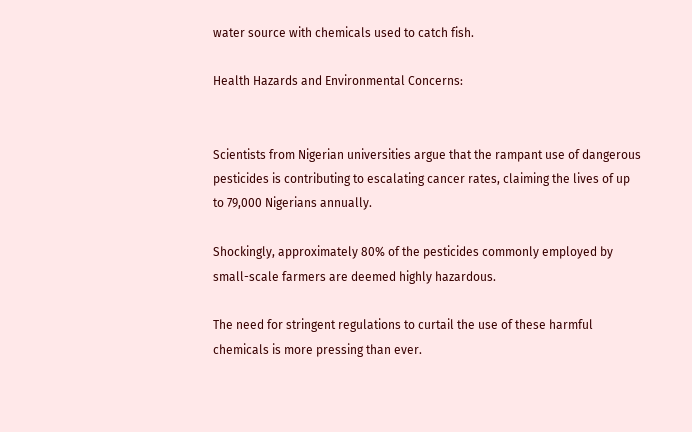water source with chemicals used to catch fish.

Health Hazards and Environmental Concerns:


Scientists from Nigerian universities argue that the rampant use of dangerous pesticides is contributing to escalating cancer rates, claiming the lives of up to 79,000 Nigerians annually.

Shockingly, approximately 80% of the pesticides commonly employed by small-scale farmers are deemed highly hazardous.

The need for stringent regulations to curtail the use of these harmful chemicals is more pressing than ever.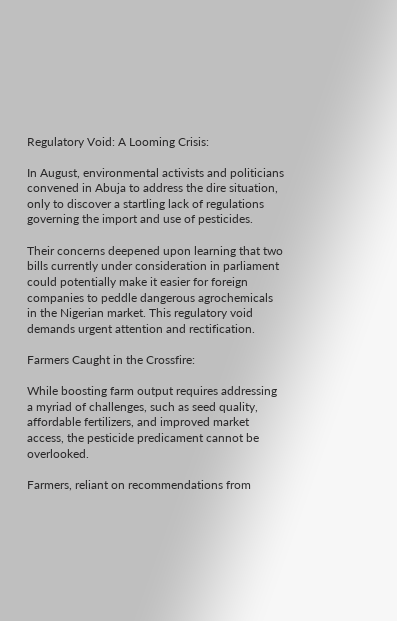Regulatory Void: A Looming Crisis:

In August, environmental activists and politicians convened in Abuja to address the dire situation, only to discover a startling lack of regulations governing the import and use of pesticides.

Their concerns deepened upon learning that two bills currently under consideration in parliament could potentially make it easier for foreign companies to peddle dangerous agrochemicals in the Nigerian market. This regulatory void demands urgent attention and rectification.

Farmers Caught in the Crossfire:

While boosting farm output requires addressing a myriad of challenges, such as seed quality, affordable fertilizers, and improved market access, the pesticide predicament cannot be overlooked.

Farmers, reliant on recommendations from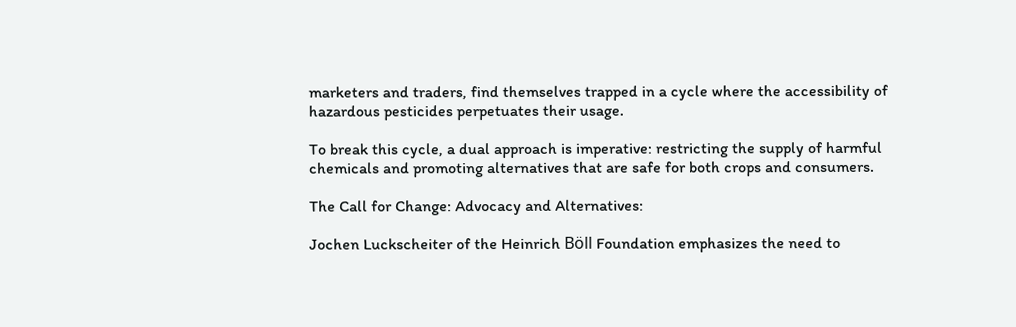marketers and traders, find themselves trapped in a cycle where the accessibility of hazardous pesticides perpetuates their usage.

To break this cycle, a dual approach is imperative: restricting the supply of harmful chemicals and promoting alternatives that are safe for both crops and consumers.

The Call for Change: Advocacy and Alternatives:

Jochen Luckscheiter of the Heinrich Böll Foundation emphasizes the need to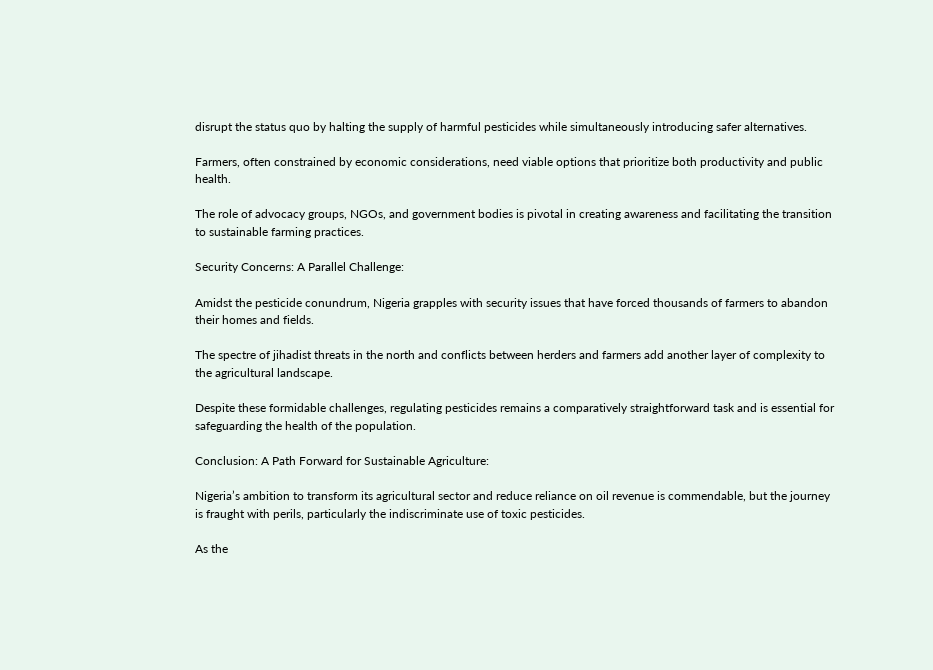disrupt the status quo by halting the supply of harmful pesticides while simultaneously introducing safer alternatives.

Farmers, often constrained by economic considerations, need viable options that prioritize both productivity and public health.

The role of advocacy groups, NGOs, and government bodies is pivotal in creating awareness and facilitating the transition to sustainable farming practices.

Security Concerns: A Parallel Challenge:

Amidst the pesticide conundrum, Nigeria grapples with security issues that have forced thousands of farmers to abandon their homes and fields.

The spectre of jihadist threats in the north and conflicts between herders and farmers add another layer of complexity to the agricultural landscape.

Despite these formidable challenges, regulating pesticides remains a comparatively straightforward task and is essential for safeguarding the health of the population.

Conclusion: A Path Forward for Sustainable Agriculture:

Nigeria’s ambition to transform its agricultural sector and reduce reliance on oil revenue is commendable, but the journey is fraught with perils, particularly the indiscriminate use of toxic pesticides.

As the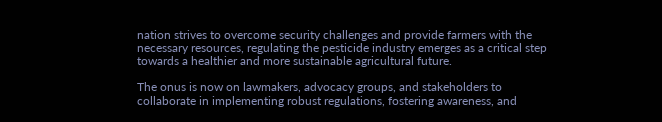nation strives to overcome security challenges and provide farmers with the necessary resources, regulating the pesticide industry emerges as a critical step towards a healthier and more sustainable agricultural future.

The onus is now on lawmakers, advocacy groups, and stakeholders to collaborate in implementing robust regulations, fostering awareness, and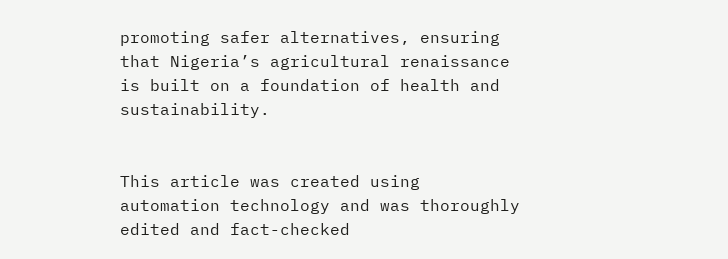promoting safer alternatives, ensuring that Nigeria’s agricultural renaissance is built on a foundation of health and sustainability.


This article was created using automation technology and was thoroughly edited and fact-checked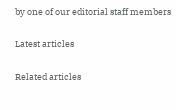by one of our editorial staff members

Latest articles

Related articles